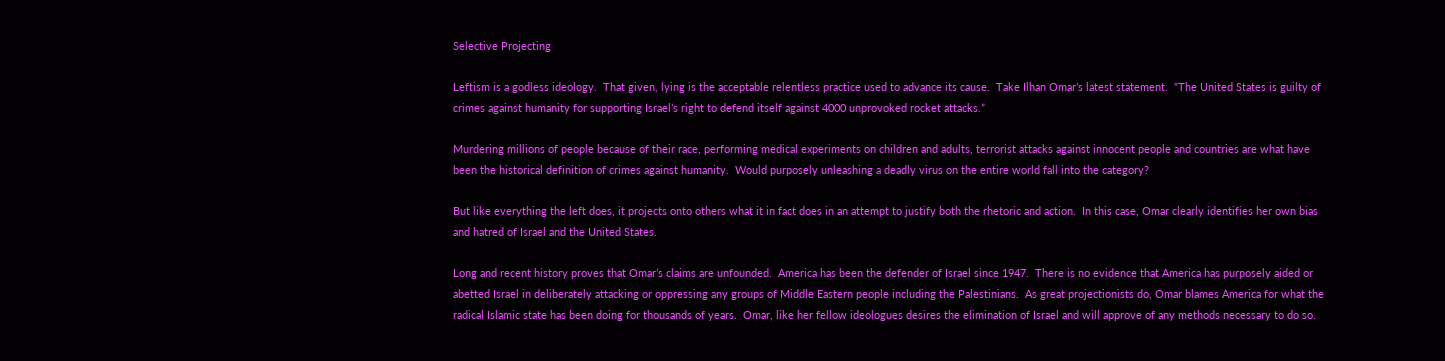Selective Projecting

Leftism is a godless ideology.  That given, lying is the acceptable relentless practice used to advance its cause.  Take Ilhan Omar’s latest statement.  “The United States is guilty of crimes against humanity for supporting Israel’s right to defend itself against 4000 unprovoked rocket attacks.”

Murdering millions of people because of their race, performing medical experiments on children and adults, terrorist attacks against innocent people and countries are what have been the historical definition of crimes against humanity.  Would purposely unleashing a deadly virus on the entire world fall into the category?

But like everything the left does, it projects onto others what it in fact does in an attempt to justify both the rhetoric and action.  In this case, Omar clearly identifies her own bias and hatred of Israel and the United States.

Long and recent history proves that Omar’s claims are unfounded.  America has been the defender of Israel since 1947.  There is no evidence that America has purposely aided or abetted Israel in deliberately attacking or oppressing any groups of Middle Eastern people including the Palestinians.  As great projectionists do, Omar blames America for what the radical Islamic state has been doing for thousands of years.  Omar, like her fellow ideologues desires the elimination of Israel and will approve of any methods necessary to do so.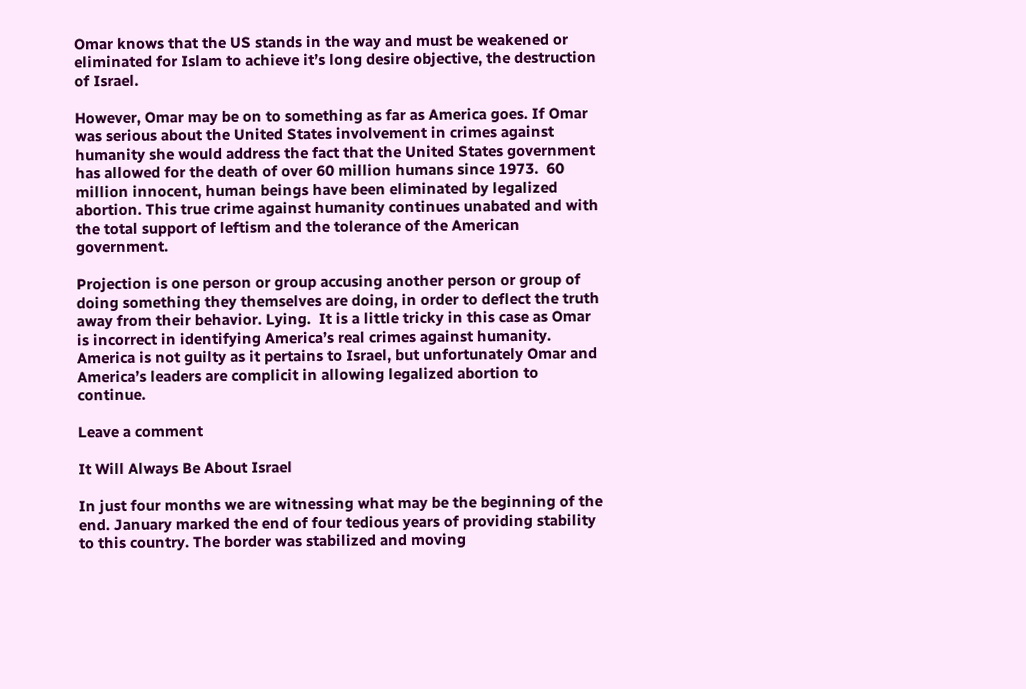Omar knows that the US stands in the way and must be weakened or eliminated for Islam to achieve it’s long desire objective, the destruction of Israel.

However, Omar may be on to something as far as America goes. If Omar was serious about the United States involvement in crimes against humanity she would address the fact that the United States government has allowed for the death of over 60 million humans since 1973.  60 million innocent, human beings have been eliminated by legalized  abortion. This true crime against humanity continues unabated and with the total support of leftism and the tolerance of the American government.

Projection is one person or group accusing another person or group of doing something they themselves are doing, in order to deflect the truth away from their behavior. Lying.  It is a little tricky in this case as Omar is incorrect in identifying America’s real crimes against humanity.  America is not guilty as it pertains to Israel, but unfortunately Omar and America’s leaders are complicit in allowing legalized abortion to continue.

Leave a comment

It Will Always Be About Israel

In just four months we are witnessing what may be the beginning of the end. January marked the end of four tedious years of providing stability to this country. The border was stabilized and moving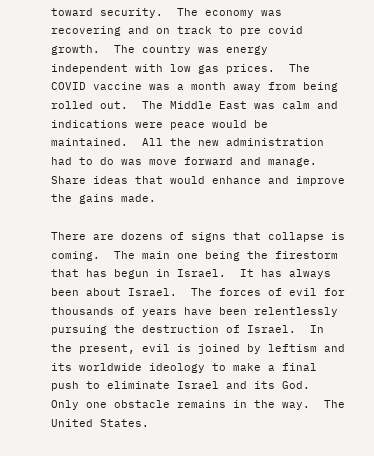toward security.  The economy was recovering and on track to pre covid growth.  The country was energy independent with low gas prices.  The COVID vaccine was a month away from being rolled out.  The Middle East was calm and indications were peace would be maintained.  All the new administration had to do was move forward and manage.  Share ideas that would enhance and improve the gains made.

There are dozens of signs that collapse is coming.  The main one being the firestorm that has begun in Israel.  It has always been about Israel.  The forces of evil for thousands of years have been relentlessly pursuing the destruction of Israel.  In the present, evil is joined by leftism and its worldwide ideology to make a final push to eliminate Israel and its God.  Only one obstacle remains in the way.  The United States.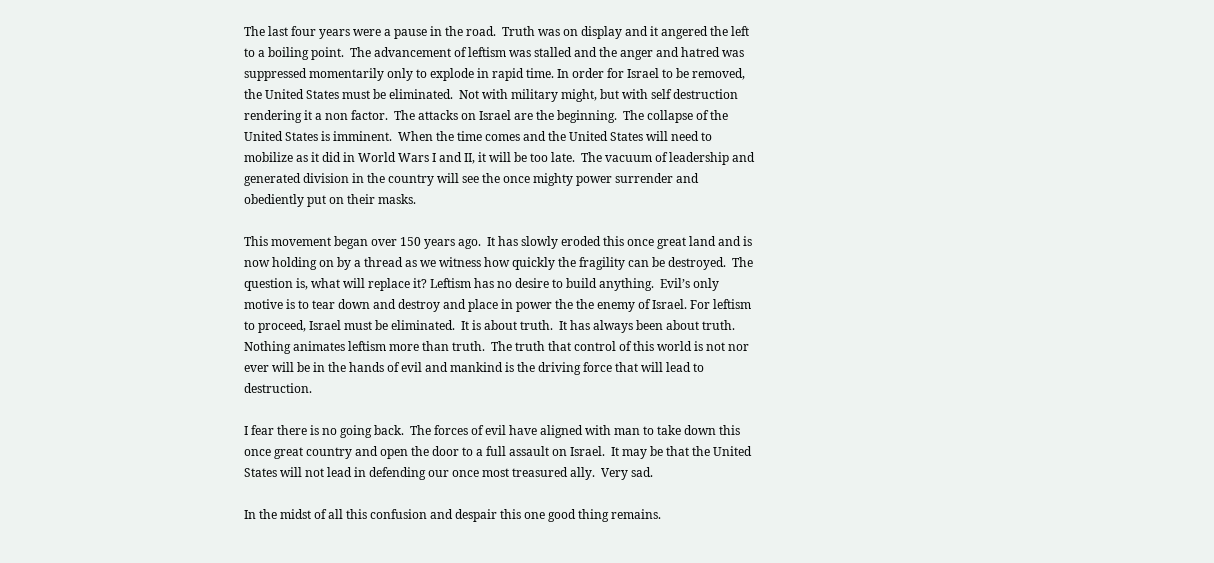The last four years were a pause in the road.  Truth was on display and it angered the left to a boiling point.  The advancement of leftism was stalled and the anger and hatred was suppressed momentarily only to explode in rapid time. In order for Israel to be removed, the United States must be eliminated.  Not with military might, but with self destruction rendering it a non factor.  The attacks on Israel are the beginning.  The collapse of the United States is imminent.  When the time comes and the United States will need to mobilize as it did in World Wars I and II, it will be too late.  The vacuum of leadership and generated division in the country will see the once mighty power surrender and obediently put on their masks.

This movement began over 150 years ago.  It has slowly eroded this once great land and is now holding on by a thread as we witness how quickly the fragility can be destroyed.  The question is, what will replace it? Leftism has no desire to build anything.  Evil’s only motive is to tear down and destroy and place in power the the enemy of Israel. For leftism to proceed, Israel must be eliminated.  It is about truth.  It has always been about truth.  Nothing animates leftism more than truth.  The truth that control of this world is not nor ever will be in the hands of evil and mankind is the driving force that will lead to destruction.

I fear there is no going back.  The forces of evil have aligned with man to take down this once great country and open the door to a full assault on Israel.  It may be that the United States will not lead in defending our once most treasured ally.  Very sad.

In the midst of all this confusion and despair this one good thing remains.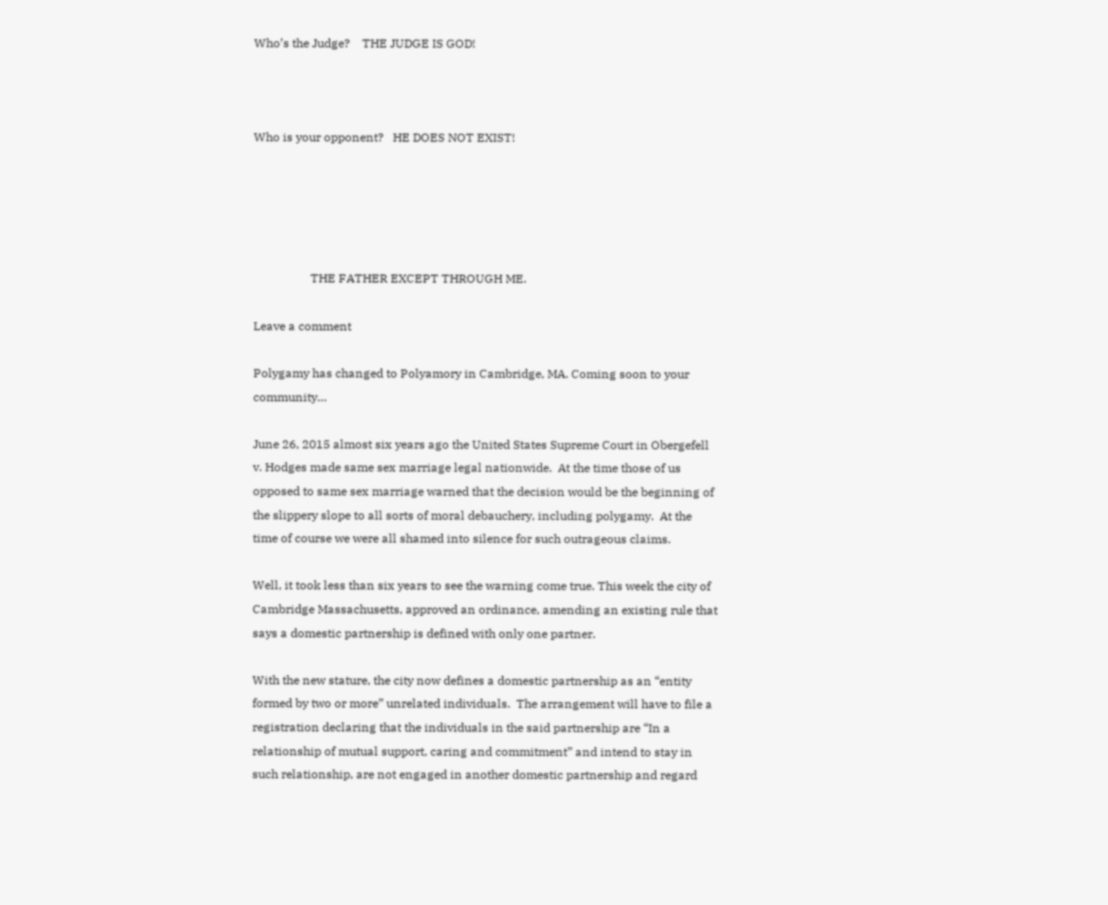Who’s the Judge?    THE JUDGE IS GOD!



Who is your opponent?   HE DOES NOT EXIST!





                   THE FATHER EXCEPT THROUGH ME.

Leave a comment

Polygamy has changed to Polyamory in Cambridge, MA. Coming soon to your community…

June 26, 2015 almost six years ago the United States Supreme Court in Obergefell v. Hodges made same sex marriage legal nationwide.  At the time those of us opposed to same sex marriage warned that the decision would be the beginning of the slippery slope to all sorts of moral debauchery, including polygamy.  At the time of course we were all shamed into silence for such outrageous claims.

Well, it took less than six years to see the warning come true. This week the city of Cambridge Massachusetts, approved an ordinance, amending an existing rule that says a domestic partnership is defined with only one partner.

With the new stature, the city now defines a domestic partnership as an “entity formed by two or more” unrelated individuals.  The arrangement will have to file a registration declaring that the individuals in the said partnership are “In a relationship of mutual support, caring and commitment” and intend to stay in such relationship, are not engaged in another domestic partnership and regard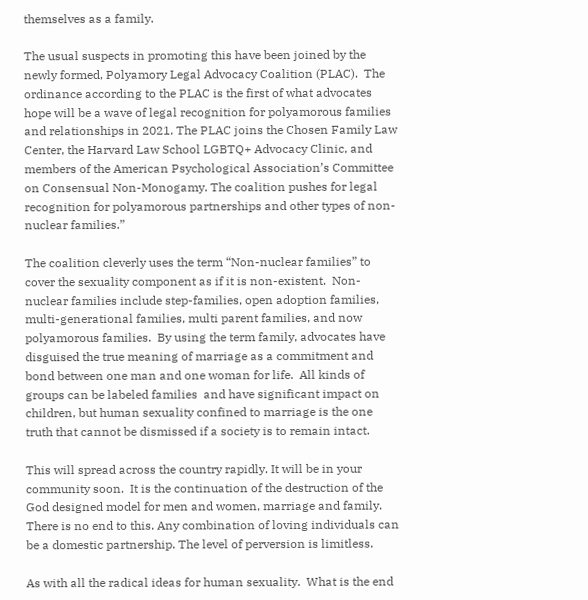themselves as a family.

The usual suspects in promoting this have been joined by the newly formed, Polyamory Legal Advocacy Coalition (PLAC).  The ordinance according to the PLAC is the first of what advocates hope will be a wave of legal recognition for polyamorous families and relationships in 2021. The PLAC joins the Chosen Family Law Center, the Harvard Law School LGBTQ+ Advocacy Clinic, and members of the American Psychological Association’s Committee on Consensual Non-Monogamy. The coalition pushes for legal recognition for polyamorous partnerships and other types of non-nuclear families.”

The coalition cleverly uses the term “Non-nuclear families” to cover the sexuality component as if it is non-existent.  Non-nuclear families include step-families, open adoption families, multi-generational families, multi parent families, and now polyamorous families.  By using the term family, advocates have disguised the true meaning of marriage as a commitment and bond between one man and one woman for life.  All kinds of groups can be labeled families  and have significant impact on children, but human sexuality confined to marriage is the one truth that cannot be dismissed if a society is to remain intact.

This will spread across the country rapidly. It will be in your community soon.  It is the continuation of the destruction of the God designed model for men and women, marriage and family.  There is no end to this. Any combination of loving individuals can be a domestic partnership. The level of perversion is limitless.

As with all the radical ideas for human sexuality.  What is the end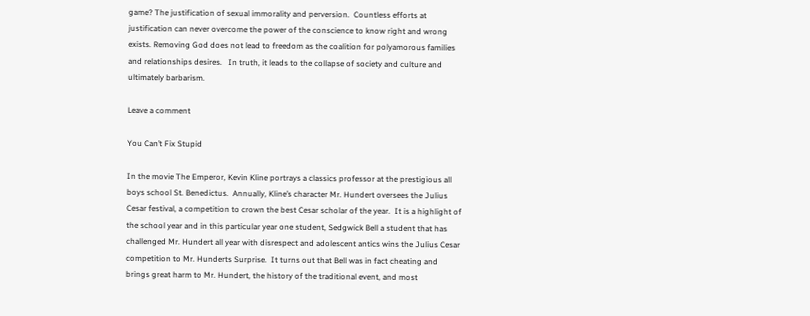game? The justification of sexual immorality and perversion.  Countless efforts at justification can never overcome the power of the conscience to know right and wrong exists. Removing God does not lead to freedom as the coalition for polyamorous families and relationships desires.   In truth, it leads to the collapse of society and culture and ultimately barbarism.

Leave a comment

You Can’t Fix Stupid

In the movie The Emperor, Kevin Kline portrays a classics professor at the prestigious all boys school St. Benedictus.  Annually, Kline’s character Mr. Hundert oversees the Julius Cesar festival, a competition to crown the best Cesar scholar of the year.  It is a highlight of the school year and in this particular year one student, Sedgwick Bell a student that has challenged Mr. Hundert all year with disrespect and adolescent antics wins the Julius Cesar competition to Mr. Hunderts Surprise.  It turns out that Bell was in fact cheating and brings great harm to Mr. Hundert, the history of the traditional event, and most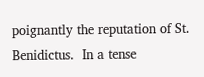poignantly the reputation of St. Benidictus.  In a tense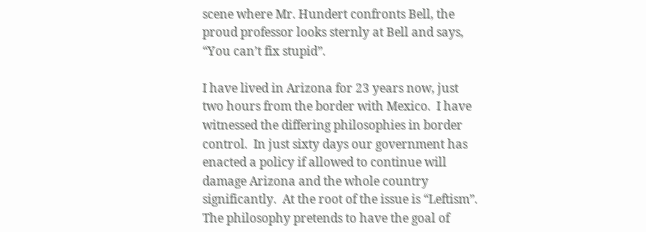scene where Mr. Hundert confronts Bell, the proud professor looks sternly at Bell and says, “You can’t fix stupid”.

I have lived in Arizona for 23 years now, just two hours from the border with Mexico.  I have witnessed the differing philosophies in border control.  In just sixty days our government has enacted a policy if allowed to continue will damage Arizona and the whole country significantly.  At the root of the issue is “Leftism”.  The philosophy pretends to have the goal of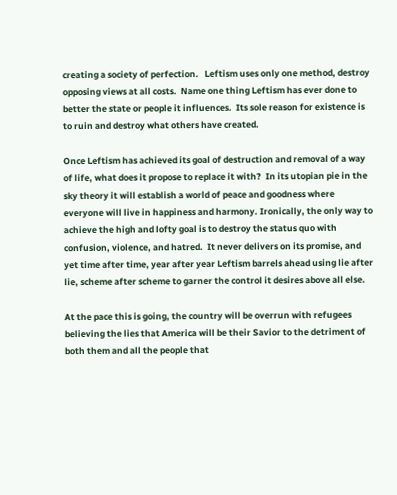creating a society of perfection.   Leftism uses only one method, destroy opposing views at all costs.  Name one thing Leftism has ever done to better the state or people it influences.  Its sole reason for existence is to ruin and destroy what others have created.

Once Leftism has achieved its goal of destruction and removal of a way of life, what does it propose to replace it with?  In its utopian pie in the sky theory it will establish a world of peace and goodness where everyone will live in happiness and harmony. Ironically, the only way to achieve the high and lofty goal is to destroy the status quo with confusion, violence, and hatred.  It never delivers on its promise, and yet time after time, year after year Leftism barrels ahead using lie after lie, scheme after scheme to garner the control it desires above all else.

At the pace this is going, the country will be overrun with refugees believing the lies that America will be their Savior to the detriment of both them and all the people that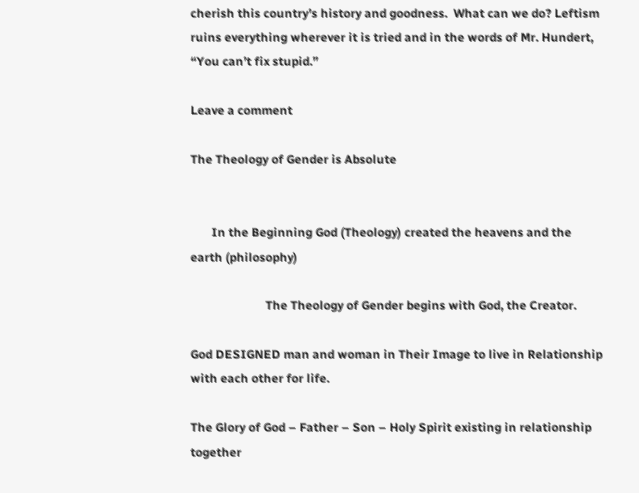cherish this country’s history and goodness.  What can we do? Leftism ruins everything wherever it is tried and in the words of Mr. Hundert, “You can’t fix stupid.”

Leave a comment

The Theology of Gender is Absolute


       In the Beginning God (Theology) created the heavens and the earth (philosophy)

                         The Theology of Gender begins with God, the Creator.

God DESIGNED man and woman in Their Image to live in Relationship with each other for life.

The Glory of God – Father – Son – Holy Spirit existing in relationship together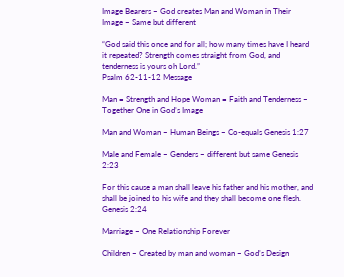Image Bearers – God creates Man and Woman in Their Image – Same but different

“God said this once and for all; how many times have I heard it repeated? Strength comes straight from God, and tenderness is yours oh Lord.”
Psalm 62-11-12 Message

Man = Strength and Hope Woman = Faith and Tenderness – Together One in God’s Image

Man and Woman – Human Beings – Co-equals Genesis 1:27

Male and Female – Genders – different but same Genesis 2:23

For this cause a man shall leave his father and his mother, and shall be joined to his wife and they shall become one flesh. Genesis 2:24

Marriage – One Relationship Forever

Children – Created by man and woman – God’s Design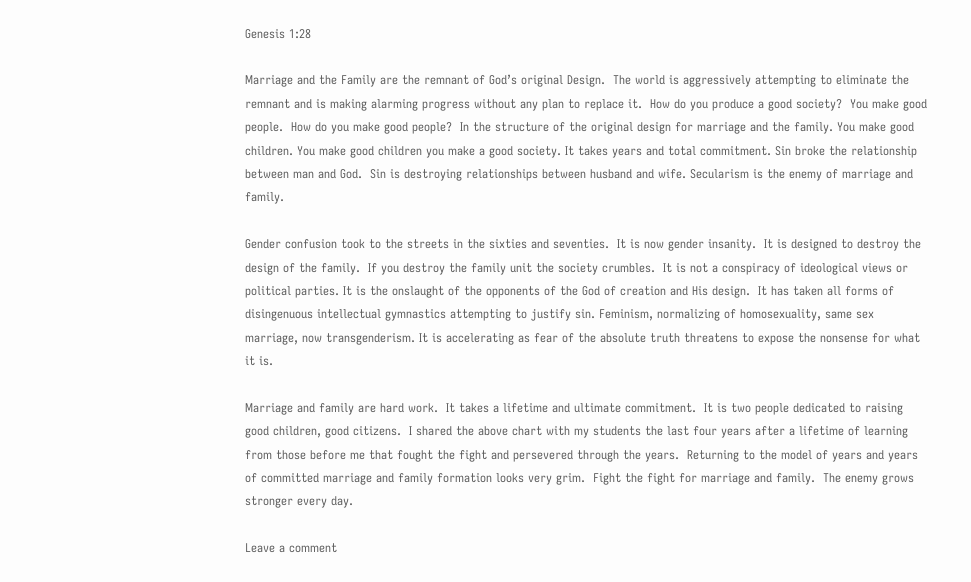Genesis 1:28

Marriage and the Family are the remnant of God’s original Design.  The world is aggressively attempting to eliminate the remnant and is making alarming progress without any plan to replace it.  How do you produce a good society?  You make good people.  How do you make good people?  In the structure of the original design for marriage and the family. You make good children. You make good children you make a good society. It takes years and total commitment. Sin broke the relationship between man and God.  Sin is destroying relationships between husband and wife. Secularism is the enemy of marriage and family.

Gender confusion took to the streets in the sixties and seventies.  It is now gender insanity.  It is designed to destroy the design of the family.  If you destroy the family unit the society crumbles.  It is not a conspiracy of ideological views or political parties. It is the onslaught of the opponents of the God of creation and His design.  It has taken all forms of disingenuous intellectual gymnastics attempting to justify sin. Feminism, normalizing of homosexuality, same sex marriage, now transgenderism. It is accelerating as fear of the absolute truth threatens to expose the nonsense for what it is.

Marriage and family are hard work.  It takes a lifetime and ultimate commitment.  It is two people dedicated to raising good children, good citizens.  I shared the above chart with my students the last four years after a lifetime of learning from those before me that fought the fight and persevered through the years.  Returning to the model of years and years of committed marriage and family formation looks very grim.  Fight the fight for marriage and family.  The enemy grows stronger every day.

Leave a comment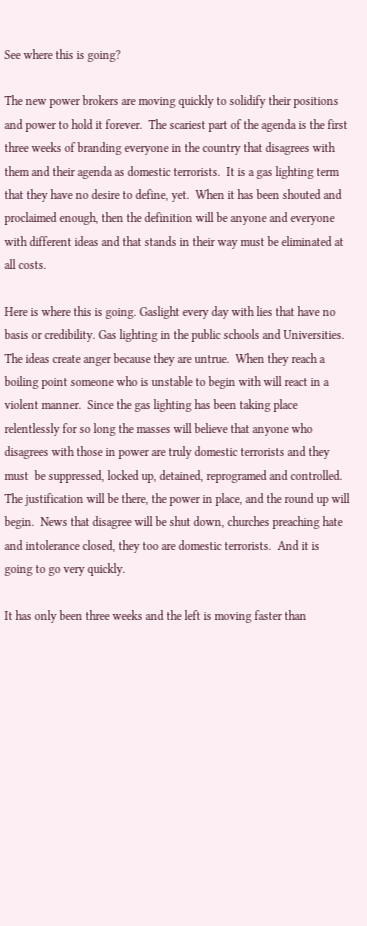See where this is going?

The new power brokers are moving quickly to solidify their positions and power to hold it forever.  The scariest part of the agenda is the first three weeks of branding everyone in the country that disagrees with them and their agenda as domestic terrorists.  It is a gas lighting term that they have no desire to define, yet.  When it has been shouted and proclaimed enough, then the definition will be anyone and everyone with different ideas and that stands in their way must be eliminated at all costs.

Here is where this is going. Gaslight every day with lies that have no basis or credibility. Gas lighting in the public schools and Universities. The ideas create anger because they are untrue.  When they reach a boiling point someone who is unstable to begin with will react in a violent manner.  Since the gas lighting has been taking place relentlessly for so long the masses will believe that anyone who disagrees with those in power are truly domestic terrorists and they must  be suppressed, locked up, detained, reprogramed and controlled.  The justification will be there, the power in place, and the round up will begin.  News that disagree will be shut down, churches preaching hate and intolerance closed, they too are domestic terrorists.  And it is going to go very quickly.

It has only been three weeks and the left is moving faster than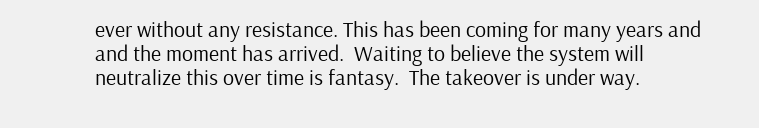ever without any resistance. This has been coming for many years and and the moment has arrived.  Waiting to believe the system will neutralize this over time is fantasy.  The takeover is under way.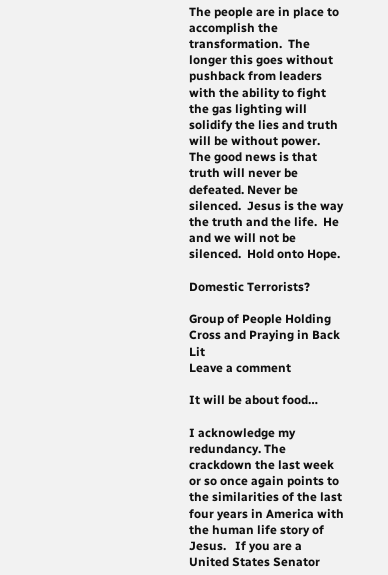The people are in place to accomplish the transformation.  The longer this goes without pushback from leaders with the ability to fight the gas lighting will solidify the lies and truth will be without power. The good news is that truth will never be defeated. Never be silenced.  Jesus is the way the truth and the life.  He and we will not be silenced.  Hold onto Hope.

Domestic Terrorists?

Group of People Holding Cross and Praying in Back Lit
Leave a comment

It will be about food…

I acknowledge my redundancy. The crackdown the last week or so once again points to the similarities of the last four years in America with the human life story of Jesus.   If you are a United States Senator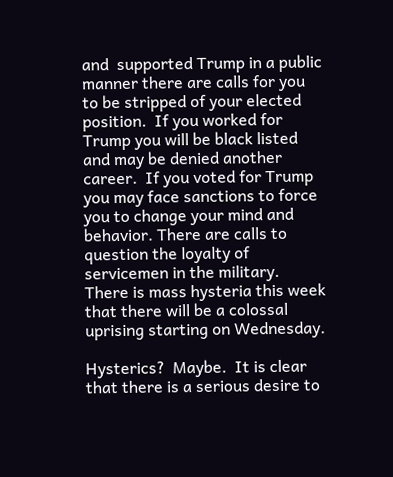and  supported Trump in a public manner there are calls for you to be stripped of your elected position.  If you worked for Trump you will be black listed and may be denied another career.  If you voted for Trump you may face sanctions to force you to change your mind and behavior. There are calls to question the loyalty of servicemen in the military.  There is mass hysteria this week that there will be a colossal uprising starting on Wednesday.

Hysterics?  Maybe.  It is clear that there is a serious desire to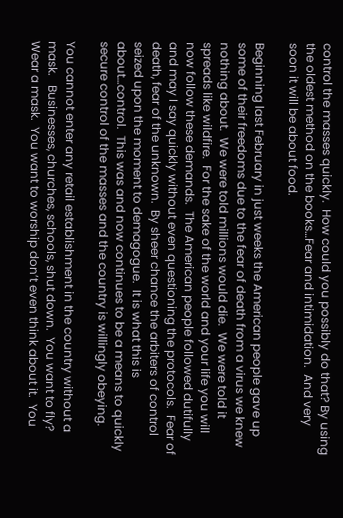control the masses quickly.  How could you possibly do that? By using the oldest method on the books…Fear and intimidation.  And very soon it will be about food.

Beginning last February in just weeks the American people gave up some of their freedoms due to the fear of death from a virus we knew nothing about.  We were told millions would die.  We were told it spreads like wildfire.  For the sake of the world and your life you will now follow these demands.  The American people followed dutifully and may I say quickly without even questioning the protocols.  Fear of death, fear of the unknown.  By sheer chance the arbiters of control seized upon the moment to demagogue.  It is what this is about…control.  This was and now continues to be a means to quickly secure control of the masses and the country is willingly obeying.

You cannot enter any retail establishment in the country without a mask.   Businesses, churches, schools, shut down.  You want to fly?  Wear a mask.  You want to worship don’t even think about it.  You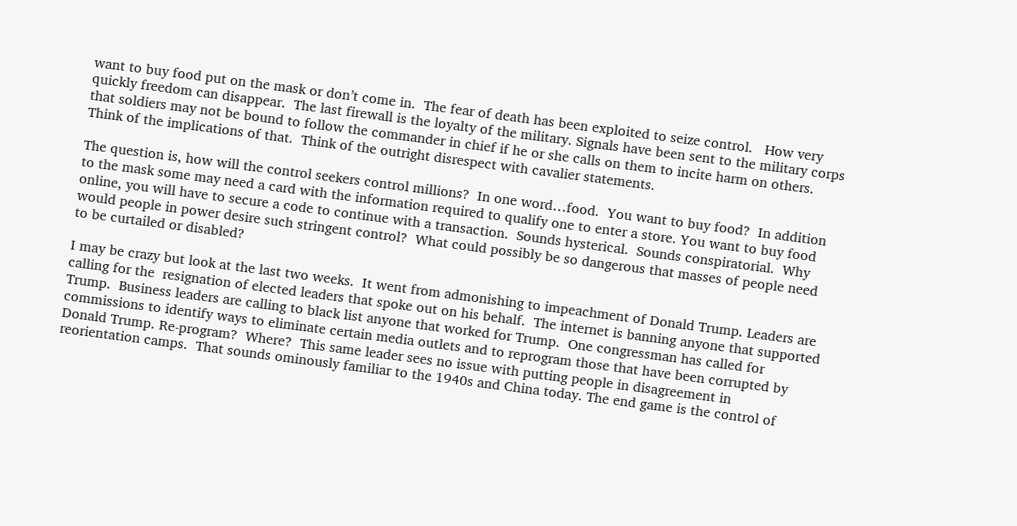want to buy food put on the mask or don’t come in.  The fear of death has been exploited to seize control.   How very quickly freedom can disappear.  The last firewall is the loyalty of the military. Signals have been sent to the military corps that soldiers may not be bound to follow the commander in chief if he or she calls on them to incite harm on others.  Think of the implications of that.  Think of the outright disrespect with cavalier statements.

The question is, how will the control seekers control millions?  In one word…food.  You want to buy food?  In addition to the mask some may need a card with the information required to qualify one to enter a store. You want to buy food online, you will have to secure a code to continue with a transaction.  Sounds hysterical.  Sounds conspiratorial.  Why would people in power desire such stringent control?  What could possibly be so dangerous that masses of people need to be curtailed or disabled?

I may be crazy but look at the last two weeks.  It went from admonishing to impeachment of Donald Trump. Leaders are calling for the  resignation of elected leaders that spoke out on his behalf.  The internet is banning anyone that supported Trump.  Business leaders are calling to black list anyone that worked for Trump.  One congressman has called for commissions to identify ways to eliminate certain media outlets and to reprogram those that have been corrupted by Donald Trump. Re-program?  Where?  This same leader sees no issue with putting people in disagreement in reorientation camps.  That sounds ominously familiar to the 1940s and China today. The end game is the control of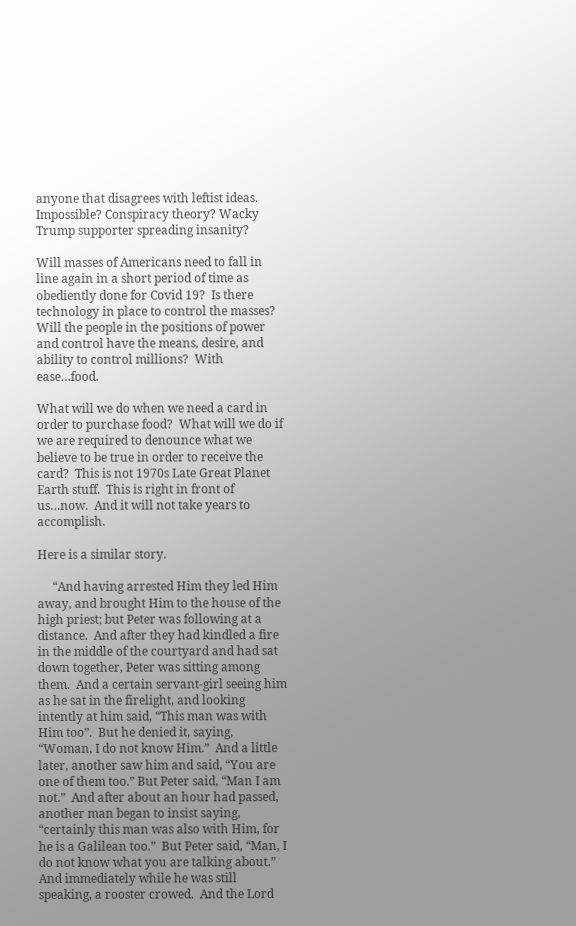anyone that disagrees with leftist ideas.  Impossible? Conspiracy theory? Wacky Trump supporter spreading insanity?

Will masses of Americans need to fall in line again in a short period of time as obediently done for Covid 19?  Is there technology in place to control the masses?   Will the people in the positions of power and control have the means, desire, and ability to control millions?  With ease…food.

What will we do when we need a card in order to purchase food?  What will we do if we are required to denounce what we believe to be true in order to receive the card?  This is not 1970s Late Great Planet Earth stuff.  This is right in front of us…now.  And it will not take years to accomplish.

Here is a similar story.

     “And having arrested Him they led Him away, and brought Him to the house of the high priest; but Peter was following at a distance.  And after they had kindled a fire in the middle of the courtyard and had sat down together, Peter was sitting among them.  And a certain servant-girl seeing him as he sat in the firelight, and looking intently at him said, “This man was with Him too”.  But he denied it, saying, “Woman, I do not know Him.”  And a little later, another saw him and said, “You are one of them too.” But Peter said, “Man I am not.”  And after about an hour had passed, another man began to insist saying, “certainly this man was also with Him, for he is a Galilean too.”  But Peter said, “Man, I do not know what you are talking about.” And immediately while he was still speaking, a rooster crowed.  And the Lord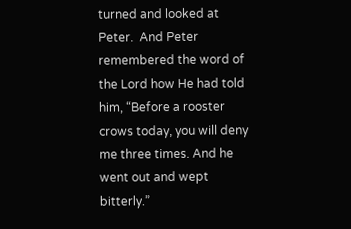turned and looked at Peter.  And Peter remembered the word of the Lord how He had told him, “Before a rooster crows today, you will deny me three times. And he went out and wept bitterly.”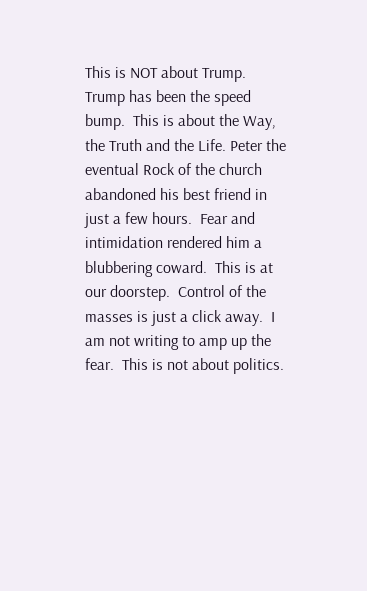This is NOT about Trump.  Trump has been the speed bump.  This is about the Way, the Truth and the Life. Peter the eventual Rock of the church abandoned his best friend in just a few hours.  Fear and intimidation rendered him a blubbering coward.  This is at our doorstep.  Control of the masses is just a click away.  I am not writing to amp up the fear.  This is not about politics.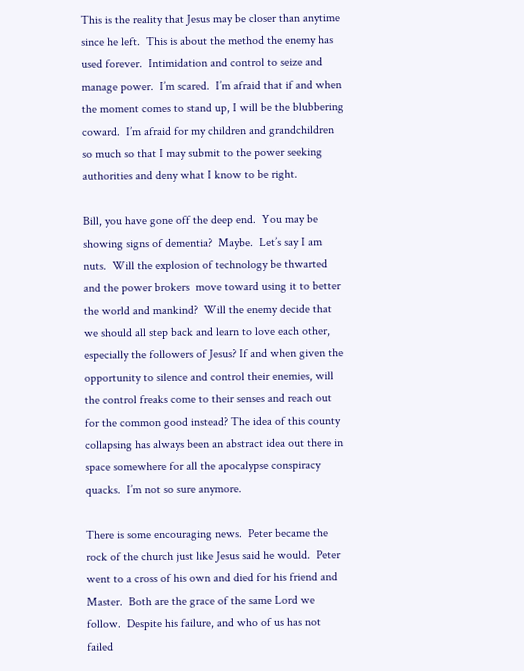This is the reality that Jesus may be closer than anytime since he left.  This is about the method the enemy has used forever.  Intimidation and control to seize and manage power.  I’m scared.  I’m afraid that if and when the moment comes to stand up, I will be the blubbering coward.  I’m afraid for my children and grandchildren so much so that I may submit to the power seeking authorities and deny what I know to be right.

Bill, you have gone off the deep end.  You may be showing signs of dementia?  Maybe.  Let’s say I am nuts.  Will the explosion of technology be thwarted and the power brokers  move toward using it to better the world and mankind?  Will the enemy decide that we should all step back and learn to love each other, especially the followers of Jesus? If and when given the opportunity to silence and control their enemies, will the control freaks come to their senses and reach out for the common good instead? The idea of this county collapsing has always been an abstract idea out there in space somewhere for all the apocalypse conspiracy quacks.  I’m not so sure anymore.

There is some encouraging news.  Peter became the rock of the church just like Jesus said he would.  Peter went to a cross of his own and died for his friend and Master.  Both are the grace of the same Lord we follow.  Despite his failure, and who of us has not failed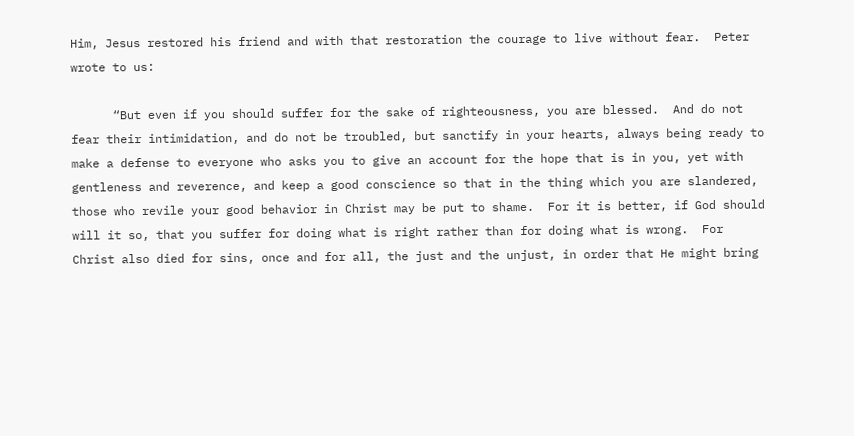Him, Jesus restored his friend and with that restoration the courage to live without fear.  Peter wrote to us:

      “But even if you should suffer for the sake of righteousness, you are blessed.  And do not fear their intimidation, and do not be troubled, but sanctify in your hearts, always being ready to make a defense to everyone who asks you to give an account for the hope that is in you, yet with gentleness and reverence, and keep a good conscience so that in the thing which you are slandered, those who revile your good behavior in Christ may be put to shame.  For it is better, if God should will it so, that you suffer for doing what is right rather than for doing what is wrong.  For Christ also died for sins, once and for all, the just and the unjust, in order that He might bring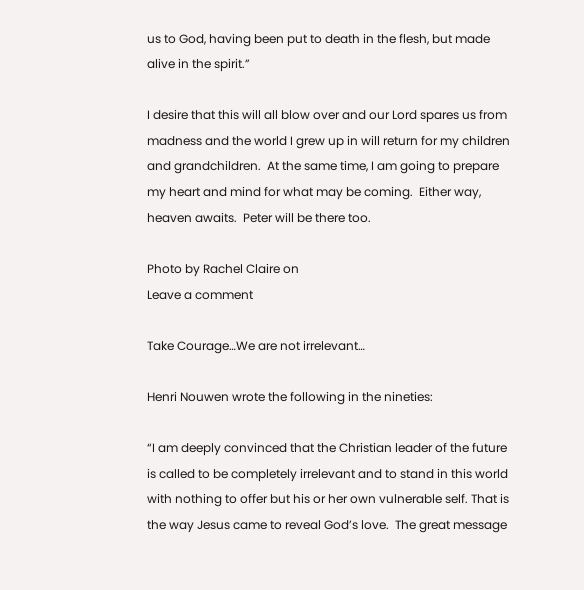us to God, having been put to death in the flesh, but made alive in the spirit.”

I desire that this will all blow over and our Lord spares us from madness and the world I grew up in will return for my children and grandchildren.  At the same time, I am going to prepare my heart and mind for what may be coming.  Either way, heaven awaits.  Peter will be there too.

Photo by Rachel Claire on
Leave a comment

Take Courage…We are not irrelevant…

Henri Nouwen wrote the following in the nineties:

“I am deeply convinced that the Christian leader of the future is called to be completely irrelevant and to stand in this world with nothing to offer but his or her own vulnerable self. That is the way Jesus came to reveal God’s love.  The great message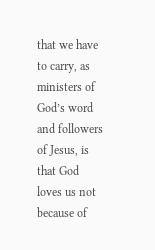that we have to carry, as ministers of God’s word and followers of Jesus, is that God loves us not because of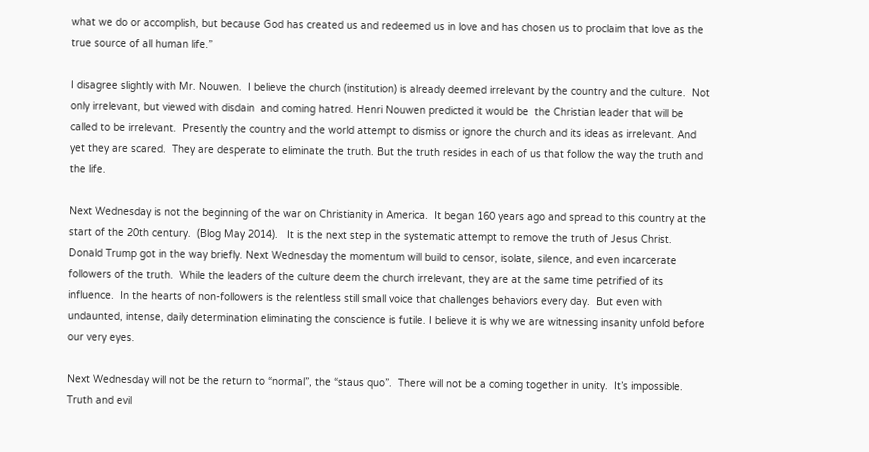what we do or accomplish, but because God has created us and redeemed us in love and has chosen us to proclaim that love as the true source of all human life.”

I disagree slightly with Mr. Nouwen.  I believe the church (institution) is already deemed irrelevant by the country and the culture.  Not only irrelevant, but viewed with disdain  and coming hatred. Henri Nouwen predicted it would be  the Christian leader that will be called to be irrelevant.  Presently the country and the world attempt to dismiss or ignore the church and its ideas as irrelevant. And yet they are scared.  They are desperate to eliminate the truth. But the truth resides in each of us that follow the way the truth and the life.

Next Wednesday is not the beginning of the war on Christianity in America.  It began 160 years ago and spread to this country at the start of the 20th century.  (Blog May 2014).   It is the next step in the systematic attempt to remove the truth of Jesus Christ.  Donald Trump got in the way briefly. Next Wednesday the momentum will build to censor, isolate, silence, and even incarcerate followers of the truth.  While the leaders of the culture deem the church irrelevant, they are at the same time petrified of its influence.  In the hearts of non-followers is the relentless still small voice that challenges behaviors every day.  But even with undaunted, intense, daily determination eliminating the conscience is futile. I believe it is why we are witnessing insanity unfold before our very eyes.

Next Wednesday will not be the return to “normal”, the “staus quo”.  There will not be a coming together in unity.  It’s impossible.  Truth and evil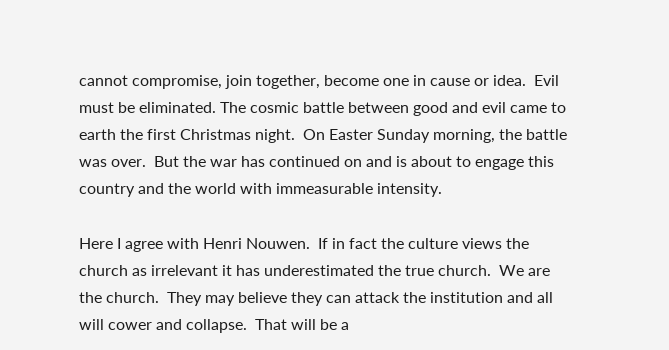cannot compromise, join together, become one in cause or idea.  Evil must be eliminated. The cosmic battle between good and evil came to earth the first Christmas night.  On Easter Sunday morning, the battle was over.  But the war has continued on and is about to engage this country and the world with immeasurable intensity.

Here I agree with Henri Nouwen.  If in fact the culture views the church as irrelevant it has underestimated the true church.  We are the church.  They may believe they can attack the institution and all will cower and collapse.  That will be a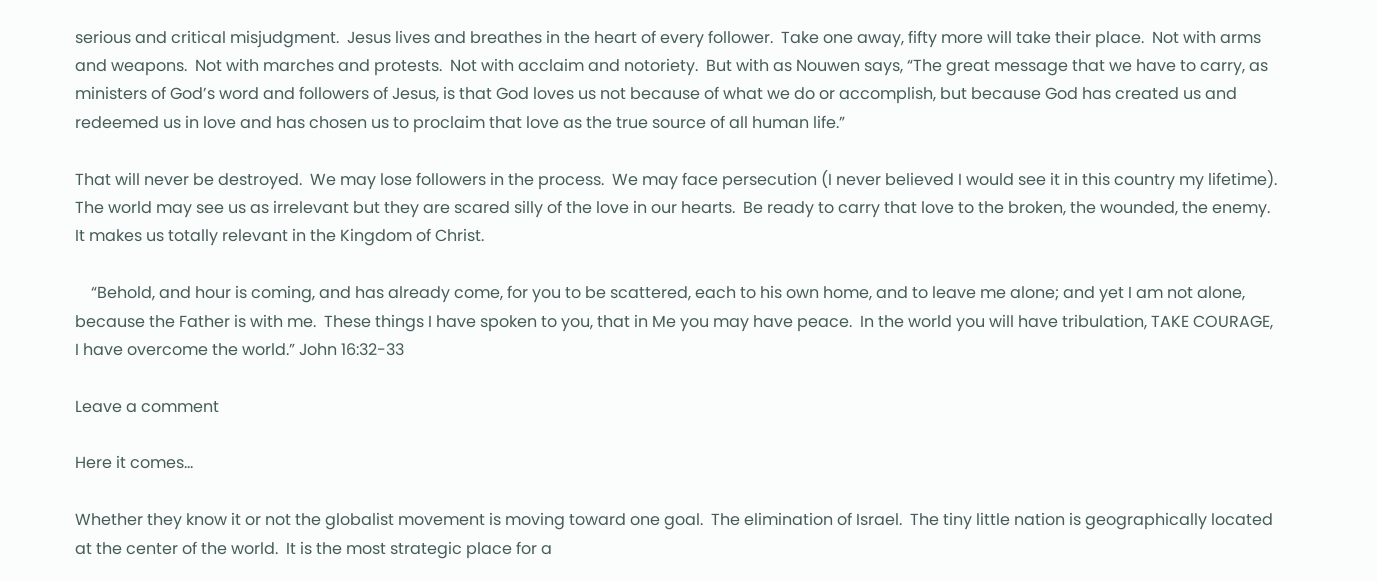serious and critical misjudgment.  Jesus lives and breathes in the heart of every follower.  Take one away, fifty more will take their place.  Not with arms and weapons.  Not with marches and protests.  Not with acclaim and notoriety.  But with as Nouwen says, “The great message that we have to carry, as ministers of God’s word and followers of Jesus, is that God loves us not because of what we do or accomplish, but because God has created us and redeemed us in love and has chosen us to proclaim that love as the true source of all human life.”

That will never be destroyed.  We may lose followers in the process.  We may face persecution (I never believed I would see it in this country my lifetime). The world may see us as irrelevant but they are scared silly of the love in our hearts.  Be ready to carry that love to the broken, the wounded, the enemy.  It makes us totally relevant in the Kingdom of Christ.

    “Behold, and hour is coming, and has already come, for you to be scattered, each to his own home, and to leave me alone; and yet I am not alone, because the Father is with me.  These things I have spoken to you, that in Me you may have peace.  In the world you will have tribulation, TAKE COURAGE, I have overcome the world.” John 16:32-33

Leave a comment

Here it comes…

Whether they know it or not the globalist movement is moving toward one goal.  The elimination of Israel.  The tiny little nation is geographically located at the center of the world.  It is the most strategic place for a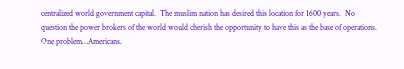centralized world government capital.  The muslim nation has desired this location for 1600 years.  No question the power brokers of the world would cherish the opportunity to have this as the base of operations.  One problem…Americans.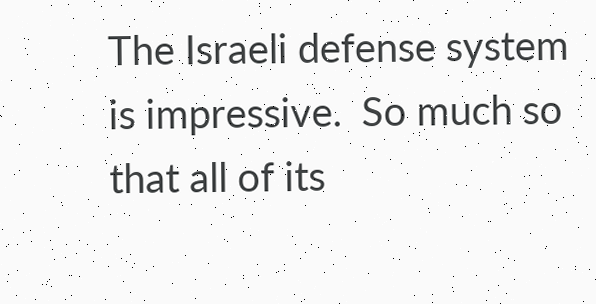The Israeli defense system is impressive.  So much so that all of its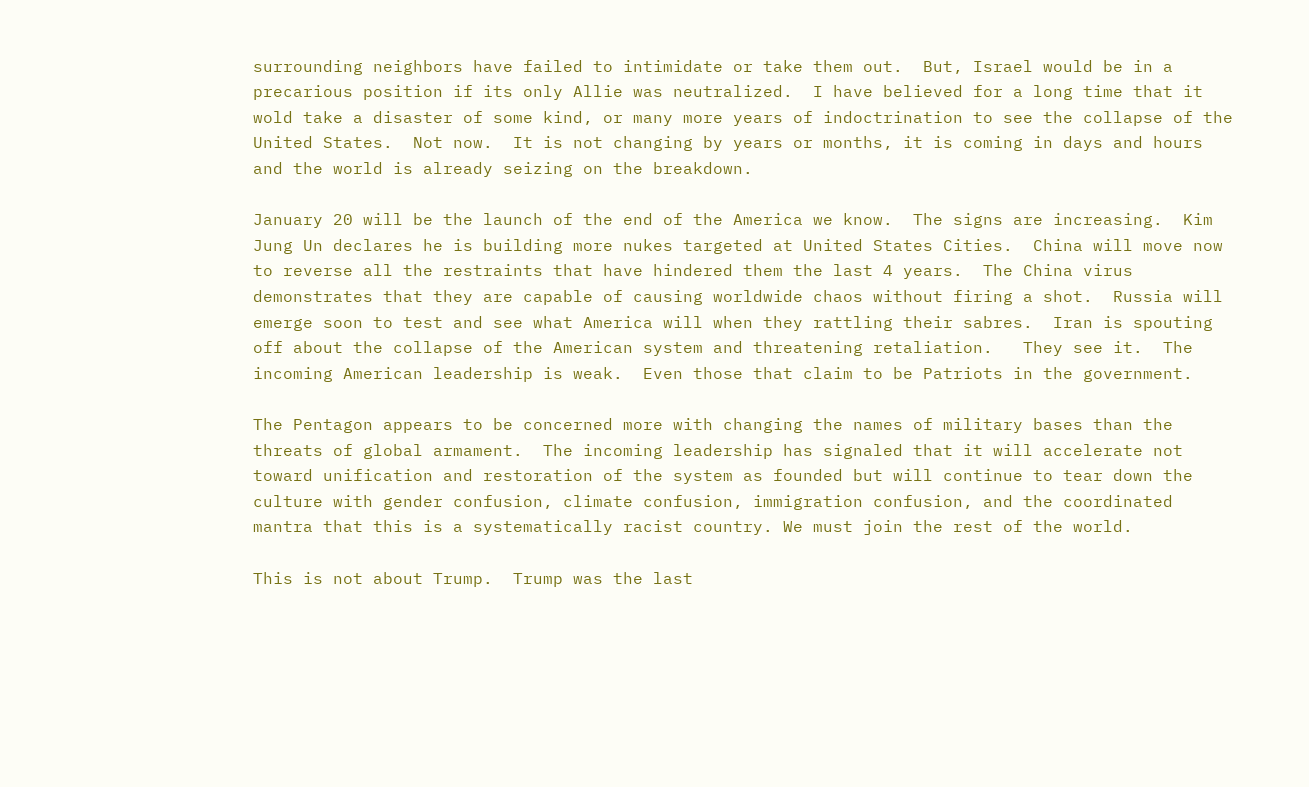surrounding neighbors have failed to intimidate or take them out.  But, Israel would be in a precarious position if its only Allie was neutralized.  I have believed for a long time that it wold take a disaster of some kind, or many more years of indoctrination to see the collapse of the United States.  Not now.  It is not changing by years or months, it is coming in days and hours and the world is already seizing on the breakdown.

January 20 will be the launch of the end of the America we know.  The signs are increasing.  Kim Jung Un declares he is building more nukes targeted at United States Cities.  China will move now to reverse all the restraints that have hindered them the last 4 years.  The China virus demonstrates that they are capable of causing worldwide chaos without firing a shot.  Russia will emerge soon to test and see what America will when they rattling their sabres.  Iran is spouting off about the collapse of the American system and threatening retaliation.   They see it.  The incoming American leadership is weak.  Even those that claim to be Patriots in the government.

The Pentagon appears to be concerned more with changing the names of military bases than the threats of global armament.  The incoming leadership has signaled that it will accelerate not toward unification and restoration of the system as founded but will continue to tear down the culture with gender confusion, climate confusion, immigration confusion, and the coordinated mantra that this is a systematically racist country. We must join the rest of the world.

This is not about Trump.  Trump was the last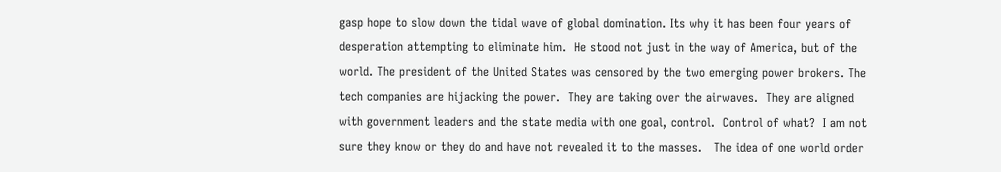gasp hope to slow down the tidal wave of global domination. Its why it has been four years of desperation attempting to eliminate him.  He stood not just in the way of America, but of the world. The president of the United States was censored by the two emerging power brokers. The tech companies are hijacking the power.  They are taking over the airwaves.  They are aligned with government leaders and the state media with one goal, control.  Control of what?  I am not sure they know or they do and have not revealed it to the masses.   The idea of one world order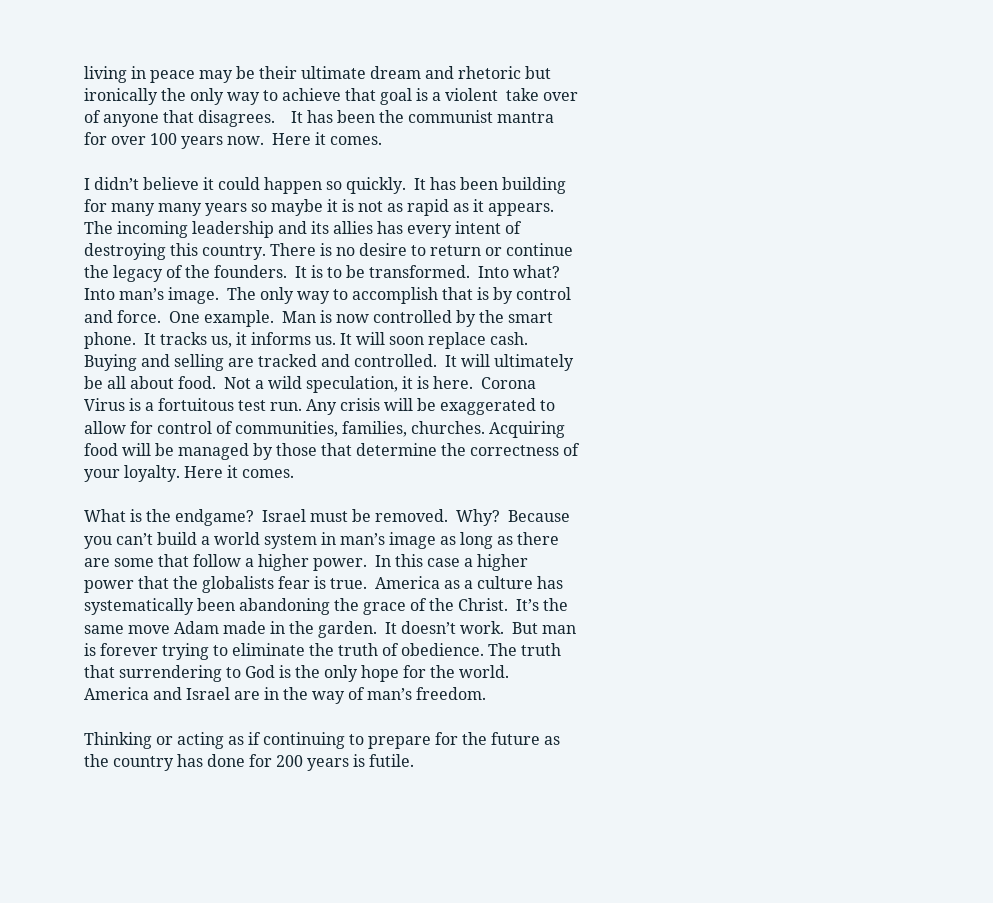living in peace may be their ultimate dream and rhetoric but ironically the only way to achieve that goal is a violent  take over of anyone that disagrees.    It has been the communist mantra for over 100 years now.  Here it comes.

I didn’t believe it could happen so quickly.  It has been building for many many years so maybe it is not as rapid as it appears.  The incoming leadership and its allies has every intent of destroying this country. There is no desire to return or continue the legacy of the founders.  It is to be transformed.  Into what?  Into man’s image.  The only way to accomplish that is by control and force.  One example.  Man is now controlled by the smart phone.  It tracks us, it informs us. It will soon replace cash. Buying and selling are tracked and controlled.  It will ultimately be all about food.  Not a wild speculation, it is here.  Corona Virus is a fortuitous test run. Any crisis will be exaggerated to allow for control of communities, families, churches. Acquiring food will be managed by those that determine the correctness of your loyalty. Here it comes.

What is the endgame?  Israel must be removed.  Why?  Because you can’t build a world system in man’s image as long as there are some that follow a higher power.  In this case a higher power that the globalists fear is true.  America as a culture has systematically been abandoning the grace of the Christ.  It’s the same move Adam made in the garden.  It doesn’t work.  But man is forever trying to eliminate the truth of obedience. The truth that surrendering to God is the only hope for the world.  America and Israel are in the way of man’s freedom.

Thinking or acting as if continuing to prepare for the future as the country has done for 200 years is futile.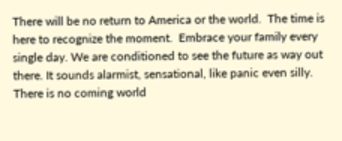There will be no return to America or the world.  The time is here to recognize the moment.  Embrace your family every single day. We are conditioned to see the future as way out there. It sounds alarmist, sensational, like panic even silly.  There is no coming world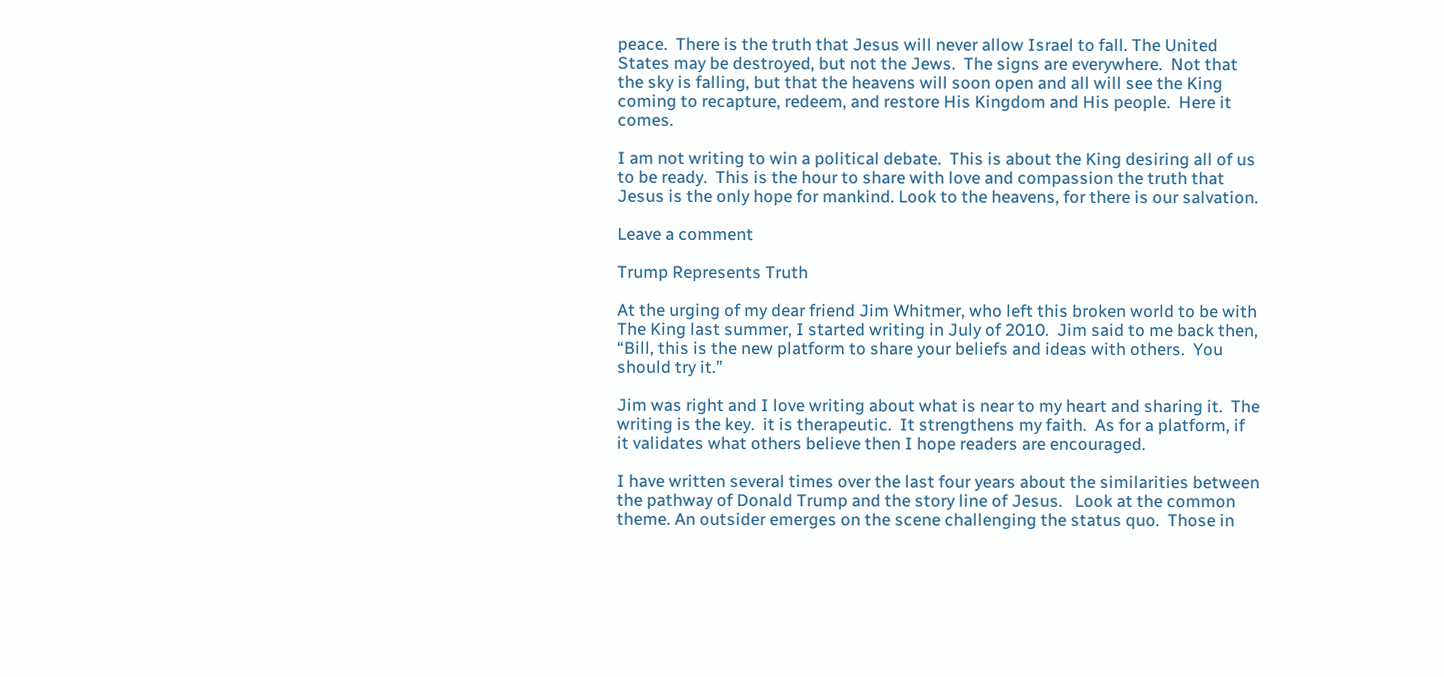peace.  There is the truth that Jesus will never allow Israel to fall. The United States may be destroyed, but not the Jews.  The signs are everywhere.  Not that the sky is falling, but that the heavens will soon open and all will see the King coming to recapture, redeem, and restore His Kingdom and His people.  Here it comes.

I am not writing to win a political debate.  This is about the King desiring all of us to be ready.  This is the hour to share with love and compassion the truth that Jesus is the only hope for mankind. Look to the heavens, for there is our salvation.

Leave a comment

Trump Represents Truth

At the urging of my dear friend Jim Whitmer, who left this broken world to be with The King last summer, I started writing in July of 2010.  Jim said to me back then, “Bill, this is the new platform to share your beliefs and ideas with others.  You should try it.”

Jim was right and I love writing about what is near to my heart and sharing it.  The writing is the key.  it is therapeutic.  It strengthens my faith.  As for a platform, if it validates what others believe then I hope readers are encouraged.

I have written several times over the last four years about the similarities between the pathway of Donald Trump and the story line of Jesus.   Look at the common theme. An outsider emerges on the scene challenging the status quo.  Those in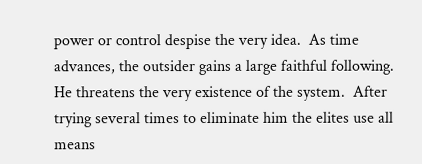power or control despise the very idea.  As time advances, the outsider gains a large faithful following.  He threatens the very existence of the system.  After trying several times to eliminate him the elites use all means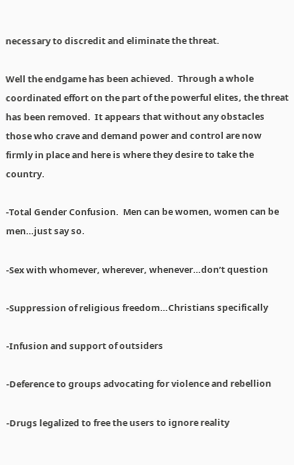necessary to discredit and eliminate the threat.

Well the endgame has been achieved.  Through a whole coordinated effort on the part of the powerful elites, the threat has been removed.  It appears that without any obstacles those who crave and demand power and control are now firmly in place and here is where they desire to take the country.

-Total Gender Confusion.  Men can be women, women can be men…just say so.

-Sex with whomever, wherever, whenever…don’t question

-Suppression of religious freedom…Christians specifically

-Infusion and support of outsiders

-Deference to groups advocating for violence and rebellion

-Drugs legalized to free the users to ignore reality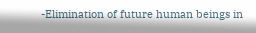-Elimination of future human beings in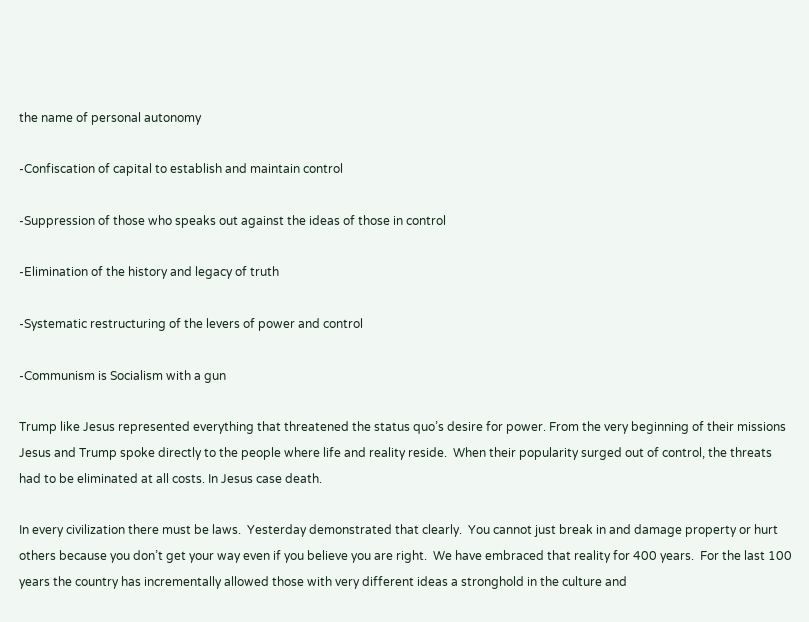the name of personal autonomy

-Confiscation of capital to establish and maintain control

-Suppression of those who speaks out against the ideas of those in control

-Elimination of the history and legacy of truth

-Systematic restructuring of the levers of power and control

-Communism is Socialism with a gun

Trump like Jesus represented everything that threatened the status quo’s desire for power. From the very beginning of their missions Jesus and Trump spoke directly to the people where life and reality reside.  When their popularity surged out of control, the threats had to be eliminated at all costs. In Jesus case death.

In every civilization there must be laws.  Yesterday demonstrated that clearly.  You cannot just break in and damage property or hurt others because you don’t get your way even if you believe you are right.  We have embraced that reality for 400 years.  For the last 100 years the country has incrementally allowed those with very different ideas a stronghold in the culture and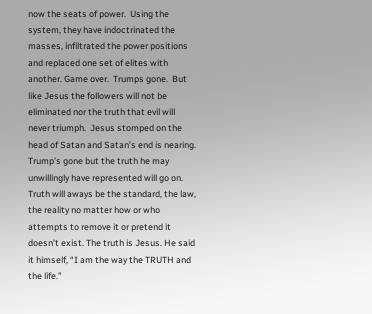now the seats of power.  Using the system, they have indoctrinated the masses, infiltrated the power positions and replaced one set of elites with another. Game over.  Trumps gone.  But like Jesus the followers will not be eliminated nor the truth that evil will never triumph.  Jesus stomped on the head of Satan and Satan’s end is nearing.  Trump’s gone but the truth he may unwillingly have represented will go on.  Truth will aways be the standard, the law, the reality no matter how or who attempts to remove it or pretend it doesn’t exist. The truth is Jesus. He said it himself, “I am the way the TRUTH and the life.”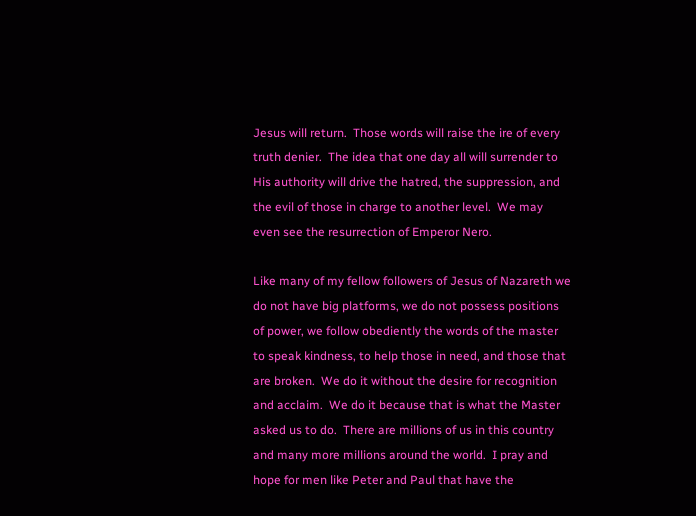Jesus will return.  Those words will raise the ire of every truth denier.  The idea that one day all will surrender to His authority will drive the hatred, the suppression, and the evil of those in charge to another level.  We may even see the resurrection of Emperor Nero.

Like many of my fellow followers of Jesus of Nazareth we do not have big platforms, we do not possess positions of power, we follow obediently the words of the master to speak kindness, to help those in need, and those that are broken.  We do it without the desire for recognition and acclaim.  We do it because that is what the Master asked us to do.  There are millions of us in this country and many more millions around the world.  I pray and hope for men like Peter and Paul that have the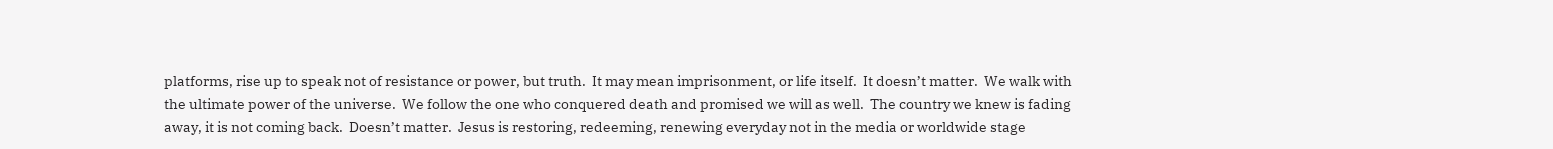platforms, rise up to speak not of resistance or power, but truth.  It may mean imprisonment, or life itself.  It doesn’t matter.  We walk with the ultimate power of the universe.  We follow the one who conquered death and promised we will as well.  The country we knew is fading away, it is not coming back.  Doesn’t matter.  Jesus is restoring, redeeming, renewing everyday not in the media or worldwide stage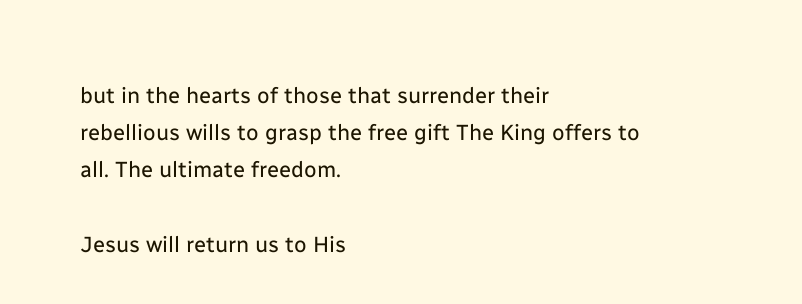but in the hearts of those that surrender their rebellious wills to grasp the free gift The King offers to all. The ultimate freedom.

Jesus will return us to His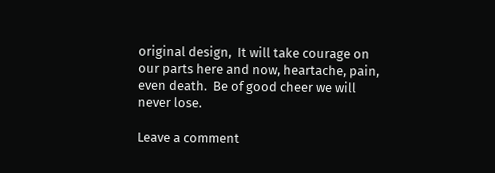original design,  It will take courage on our parts here and now, heartache, pain, even death.  Be of good cheer we will never lose.

Leave a comment